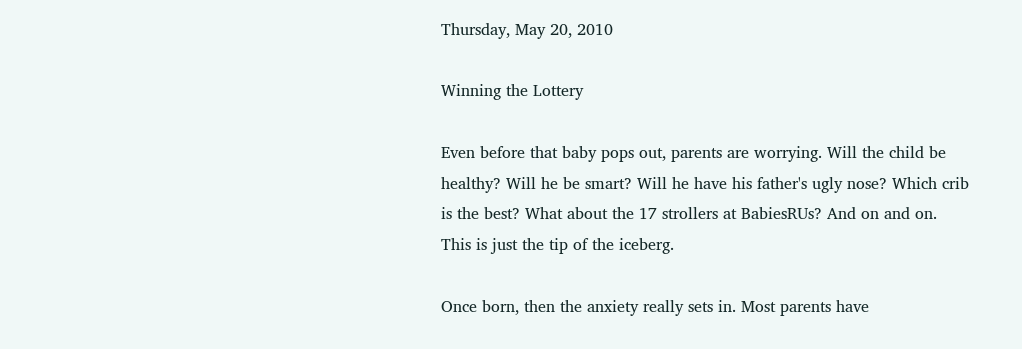Thursday, May 20, 2010

Winning the Lottery

Even before that baby pops out, parents are worrying. Will the child be healthy? Will he be smart? Will he have his father's ugly nose? Which crib is the best? What about the 17 strollers at BabiesRUs? And on and on. This is just the tip of the iceberg.

Once born, then the anxiety really sets in. Most parents have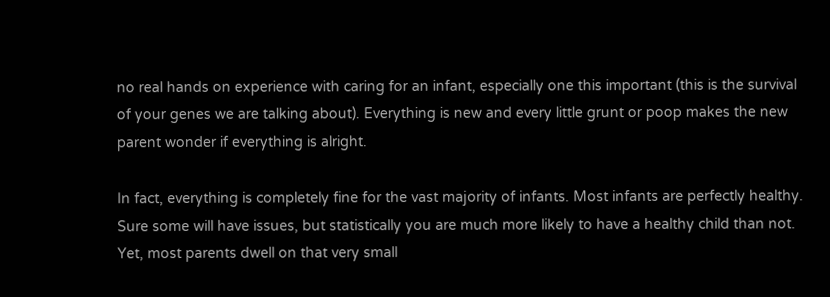no real hands on experience with caring for an infant, especially one this important (this is the survival of your genes we are talking about). Everything is new and every little grunt or poop makes the new parent wonder if everything is alright.

In fact, everything is completely fine for the vast majority of infants. Most infants are perfectly healthy. Sure some will have issues, but statistically you are much more likely to have a healthy child than not. Yet, most parents dwell on that very small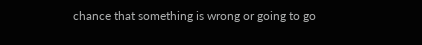chance that something is wrong or going to go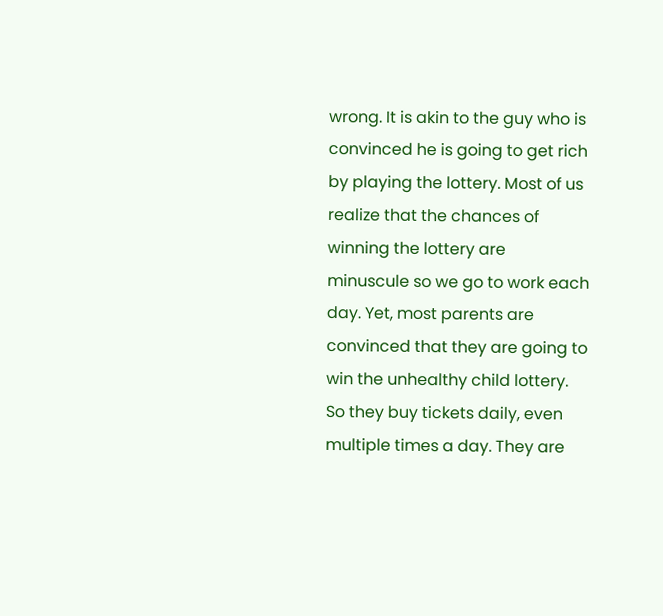wrong. It is akin to the guy who is convinced he is going to get rich by playing the lottery. Most of us realize that the chances of winning the lottery are minuscule so we go to work each day. Yet, most parents are convinced that they are going to win the unhealthy child lottery. So they buy tickets daily, even multiple times a day. They are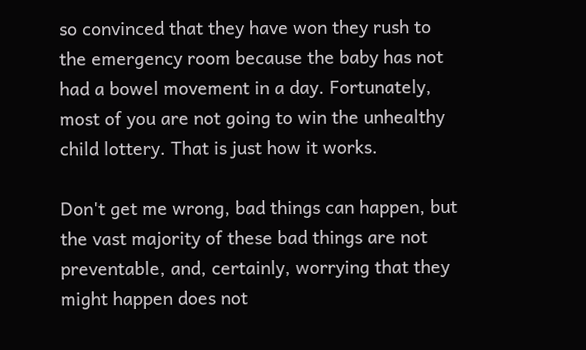so convinced that they have won they rush to the emergency room because the baby has not had a bowel movement in a day. Fortunately, most of you are not going to win the unhealthy child lottery. That is just how it works.

Don't get me wrong, bad things can happen, but the vast majority of these bad things are not preventable, and, certainly, worrying that they might happen does not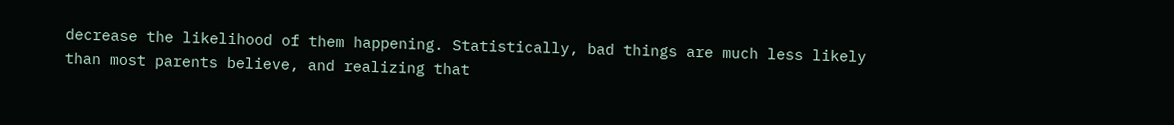decrease the likelihood of them happening. Statistically, bad things are much less likely than most parents believe, and realizing that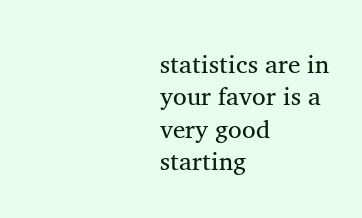statistics are in your favor is a very good starting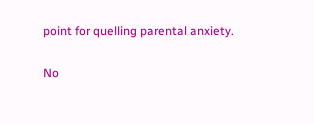point for quelling parental anxiety.

No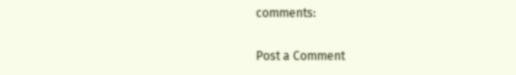comments:

Post a Comment